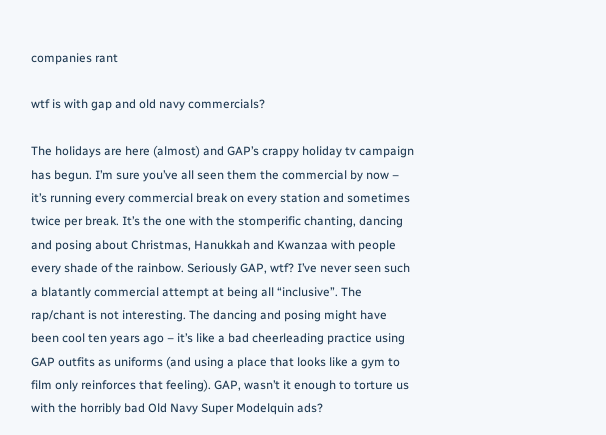companies rant

wtf is with gap and old navy commercials?

The holidays are here (almost) and GAP’s crappy holiday tv campaign has begun. I’m sure you’ve all seen them the commercial by now – it’s running every commercial break on every station and sometimes twice per break. It’s the one with the stomperific chanting, dancing and posing about Christmas, Hanukkah and Kwanzaa with people every shade of the rainbow. Seriously GAP, wtf? I’ve never seen such a blatantly commercial attempt at being all “inclusive”. The rap/chant is not interesting. The dancing and posing might have been cool ten years ago – it’s like a bad cheerleading practice using GAP outfits as uniforms (and using a place that looks like a gym to film only reinforces that feeling). GAP, wasn’t it enough to torture us with the horribly bad Old Navy Super Modelquin ads?